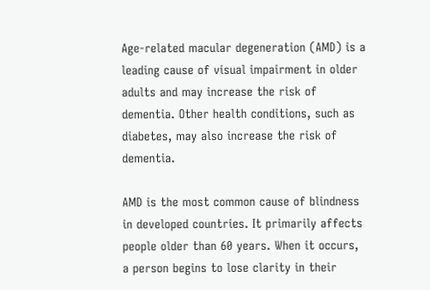Age-related macular degeneration (AMD) is a leading cause of visual impairment in older adults and may increase the risk of dementia. Other health conditions, such as diabetes, may also increase the risk of dementia.

AMD is the most common cause of blindness in developed countries. It primarily affects people older than 60 years. When it occurs, a person begins to lose clarity in their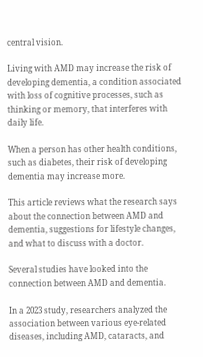central vision.

Living with AMD may increase the risk of developing dementia, a condition associated with loss of cognitive processes, such as thinking or memory, that interferes with daily life.

When a person has other health conditions, such as diabetes, their risk of developing dementia may increase more.

This article reviews what the research says about the connection between AMD and dementia, suggestions for lifestyle changes, and what to discuss with a doctor.

Several studies have looked into the connection between AMD and dementia.

In a 2023 study, researchers analyzed the association between various eye-related diseases, including AMD, cataracts, and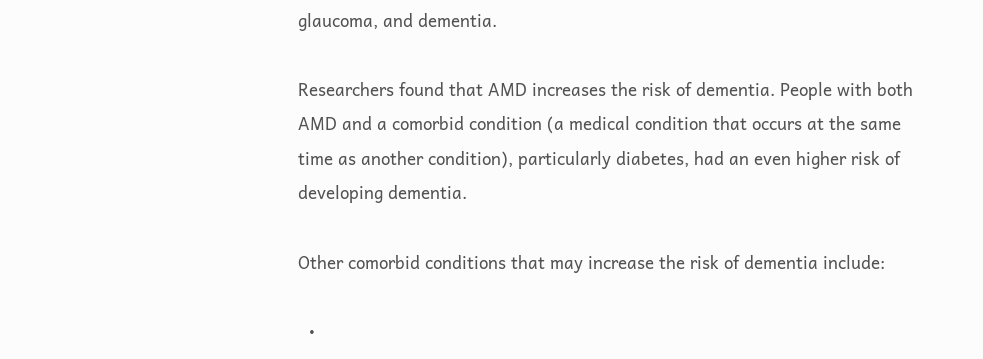glaucoma, and dementia.

Researchers found that AMD increases the risk of dementia. People with both AMD and a comorbid condition (a medical condition that occurs at the same time as another condition), particularly diabetes, had an even higher risk of developing dementia.

Other comorbid conditions that may increase the risk of dementia include:

  •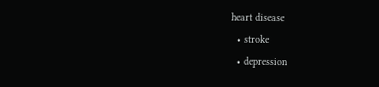heart disease
  • stroke
  • depression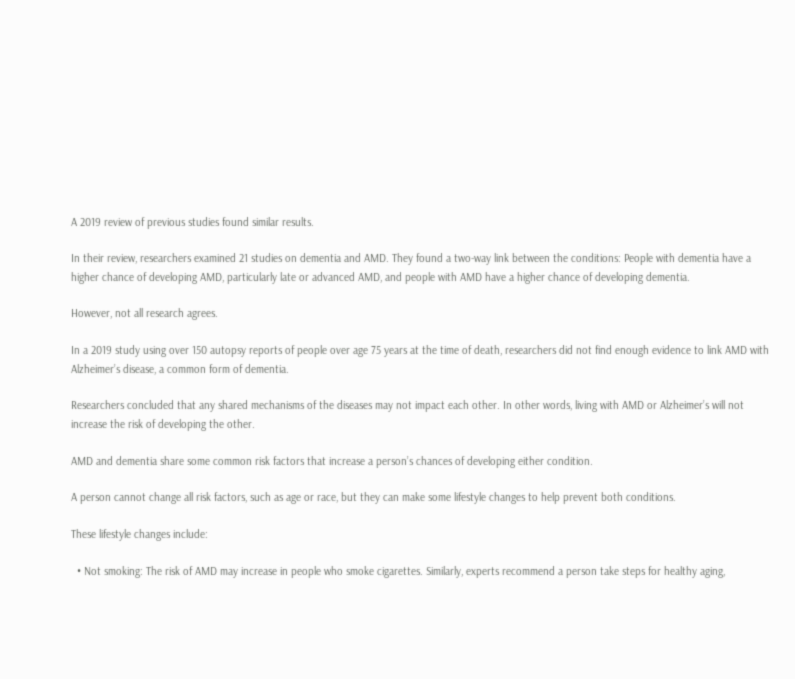A 2019 review of previous studies found similar results.

In their review, researchers examined 21 studies on dementia and AMD. They found a two-way link between the conditions: People with dementia have a higher chance of developing AMD, particularly late or advanced AMD, and people with AMD have a higher chance of developing dementia.

However, not all research agrees.

In a 2019 study using over 150 autopsy reports of people over age 75 years at the time of death, researchers did not find enough evidence to link AMD with Alzheimer’s disease, a common form of dementia.

Researchers concluded that any shared mechanisms of the diseases may not impact each other. In other words, living with AMD or Alzheimer’s will not increase the risk of developing the other.

AMD and dementia share some common risk factors that increase a person’s chances of developing either condition.

A person cannot change all risk factors, such as age or race, but they can make some lifestyle changes to help prevent both conditions.

These lifestyle changes include:

  • Not smoking: The risk of AMD may increase in people who smoke cigarettes. Similarly, experts recommend a person take steps for healthy aging,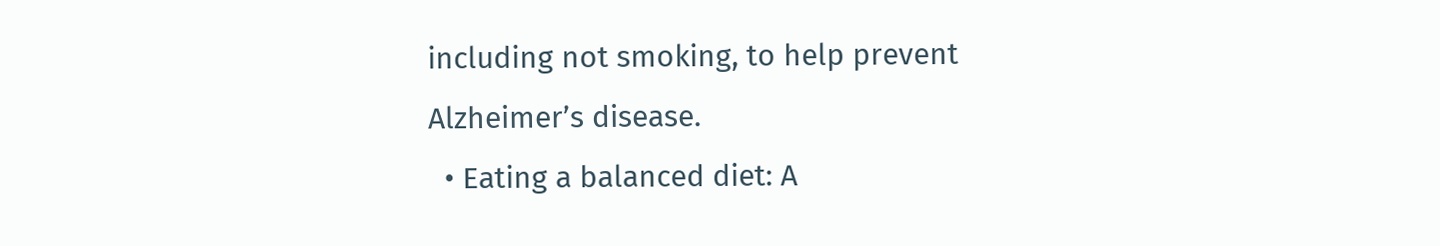including not smoking, to help prevent Alzheimer’s disease.
  • Eating a balanced diet: A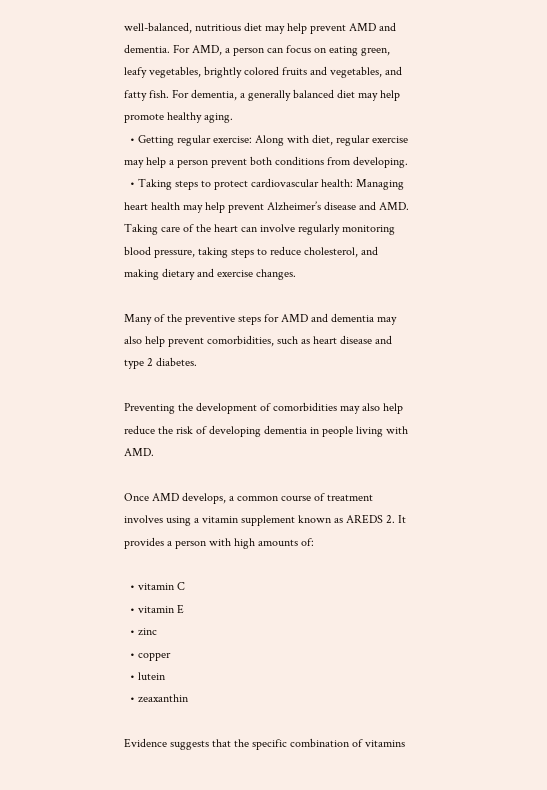well-balanced, nutritious diet may help prevent AMD and dementia. For AMD, a person can focus on eating green, leafy vegetables, brightly colored fruits and vegetables, and fatty fish. For dementia, a generally balanced diet may help promote healthy aging.
  • Getting regular exercise: Along with diet, regular exercise may help a person prevent both conditions from developing.
  • Taking steps to protect cardiovascular health: Managing heart health may help prevent Alzheimer’s disease and AMD. Taking care of the heart can involve regularly monitoring blood pressure, taking steps to reduce cholesterol, and making dietary and exercise changes.

Many of the preventive steps for AMD and dementia may also help prevent comorbidities, such as heart disease and type 2 diabetes.

Preventing the development of comorbidities may also help reduce the risk of developing dementia in people living with AMD.

Once AMD develops, a common course of treatment involves using a vitamin supplement known as AREDS 2. It provides a person with high amounts of:

  • vitamin C
  • vitamin E
  • zinc
  • copper
  • lutein
  • zeaxanthin

Evidence suggests that the specific combination of vitamins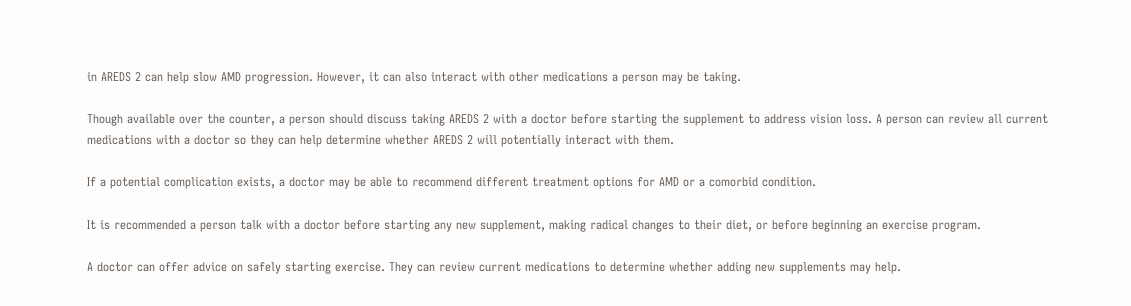in AREDS 2 can help slow AMD progression. However, it can also interact with other medications a person may be taking.

Though available over the counter, a person should discuss taking AREDS 2 with a doctor before starting the supplement to address vision loss. A person can review all current medications with a doctor so they can help determine whether AREDS 2 will potentially interact with them.

If a potential complication exists, a doctor may be able to recommend different treatment options for AMD or a comorbid condition.

It is recommended a person talk with a doctor before starting any new supplement, making radical changes to their diet, or before beginning an exercise program.

A doctor can offer advice on safely starting exercise. They can review current medications to determine whether adding new supplements may help.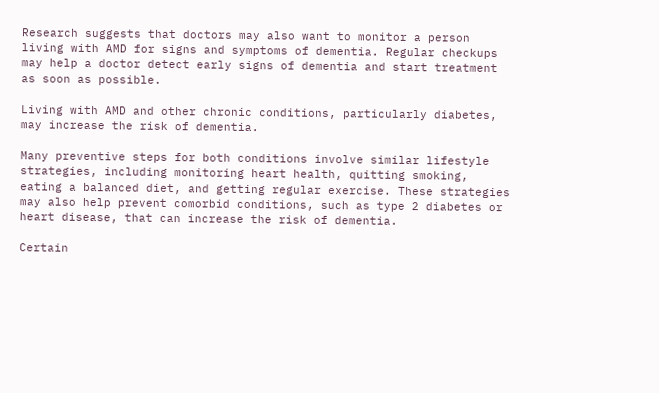Research suggests that doctors may also want to monitor a person living with AMD for signs and symptoms of dementia. Regular checkups may help a doctor detect early signs of dementia and start treatment as soon as possible.

Living with AMD and other chronic conditions, particularly diabetes, may increase the risk of dementia.

Many preventive steps for both conditions involve similar lifestyle strategies, including monitoring heart health, quitting smoking, eating a balanced diet, and getting regular exercise. These strategies may also help prevent comorbid conditions, such as type 2 diabetes or heart disease, that can increase the risk of dementia.

Certain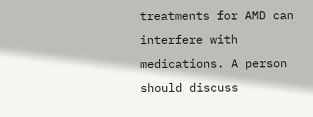treatments for AMD can interfere with medications. A person should discuss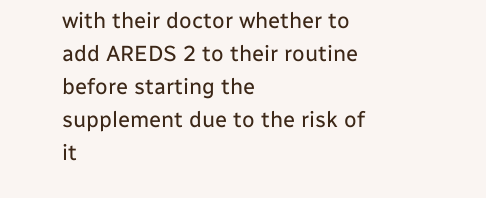with their doctor whether to add AREDS 2 to their routine before starting the supplement due to the risk of it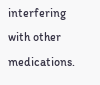interfering with other medications.